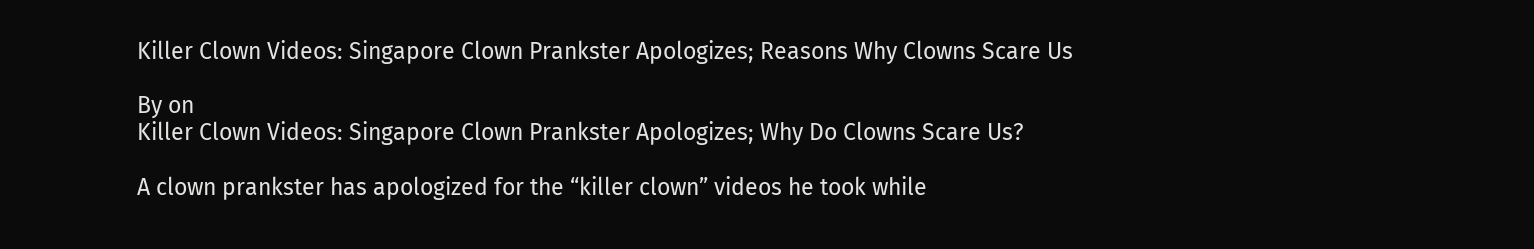Killer Clown Videos: Singapore Clown Prankster Apologizes; Reasons Why Clowns Scare Us

By on
Killer Clown Videos: Singapore Clown Prankster Apologizes; Why Do Clowns Scare Us?

A clown prankster has apologized for the “killer clown” videos he took while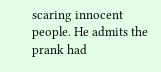scaring innocent people. He admits the prank had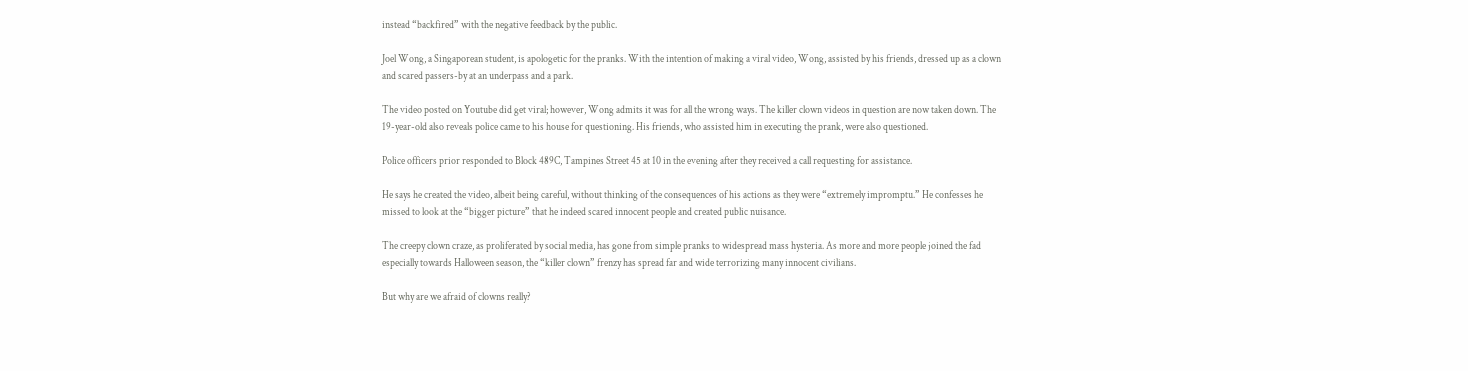instead “backfired” with the negative feedback by the public.

Joel Wong, a Singaporean student, is apologetic for the pranks. With the intention of making a viral video, Wong, assisted by his friends, dressed up as a clown and scared passers-by at an underpass and a park.

The video posted on Youtube did get viral; however, Wong admits it was for all the wrong ways. The killer clown videos in question are now taken down. The 19-year-old also reveals police came to his house for questioning. His friends, who assisted him in executing the prank, were also questioned.

Police officers prior responded to Block 489C, Tampines Street 45 at 10 in the evening after they received a call requesting for assistance.

He says he created the video, albeit being careful, without thinking of the consequences of his actions as they were “extremely impromptu.” He confesses he missed to look at the “bigger picture” that he indeed scared innocent people and created public nuisance.

The creepy clown craze, as proliferated by social media, has gone from simple pranks to widespread mass hysteria. As more and more people joined the fad especially towards Halloween season, the “killer clown” frenzy has spread far and wide terrorizing many innocent civilians.

But why are we afraid of clowns really?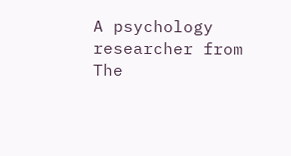A psychology researcher from The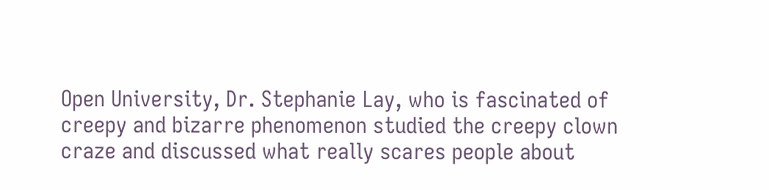Open University, Dr. Stephanie Lay, who is fascinated of creepy and bizarre phenomenon studied the creepy clown craze and discussed what really scares people about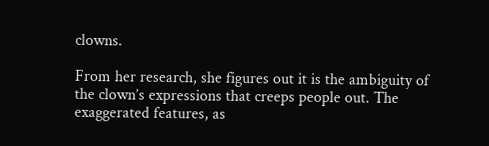clowns.

From her research, she figures out it is the ambiguity of the clown’s expressions that creeps people out. The exaggerated features, as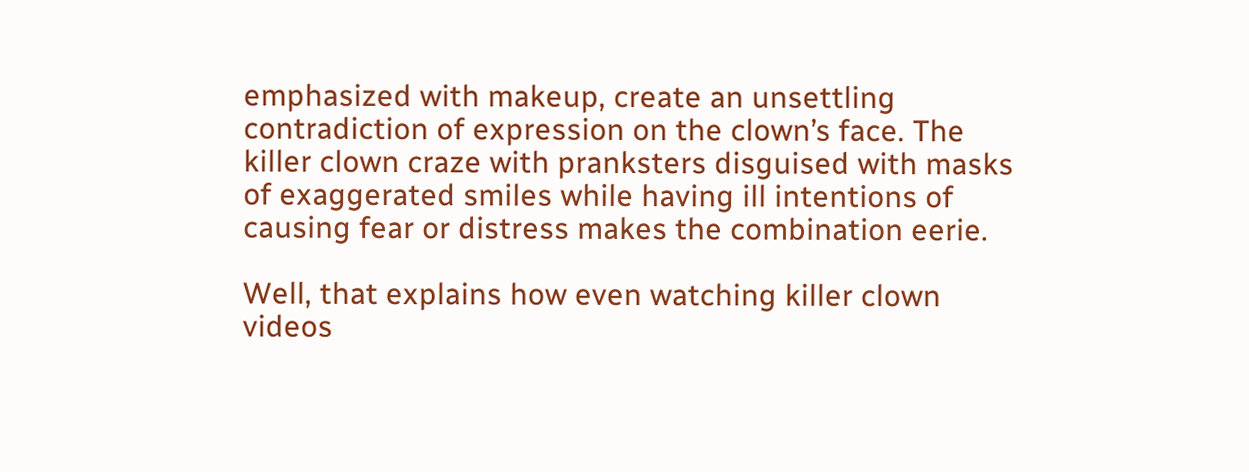emphasized with makeup, create an unsettling contradiction of expression on the clown’s face. The killer clown craze with pranksters disguised with masks of exaggerated smiles while having ill intentions of causing fear or distress makes the combination eerie.

Well, that explains how even watching killer clown videos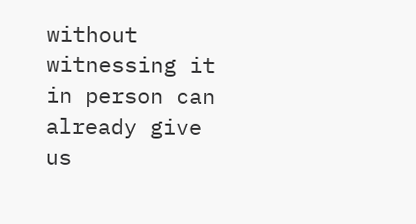without witnessing it in person can already give us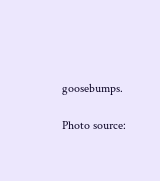goosebumps.

Photo source: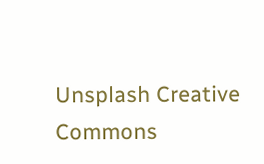Unsplash Creative Commons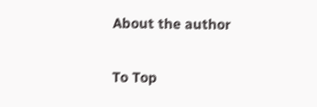About the author

To Top